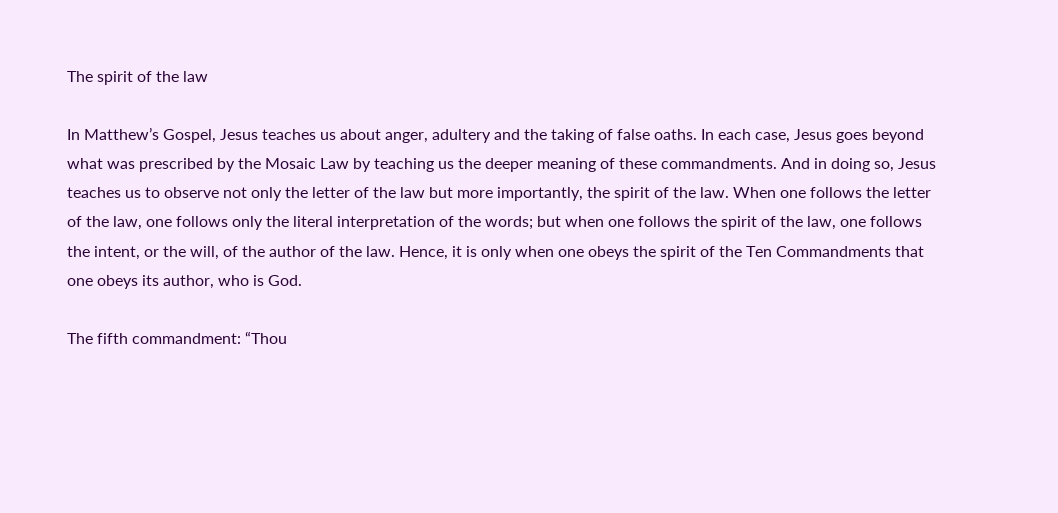The spirit of the law

In Matthew’s Gospel, Jesus teaches us about anger, adultery and the taking of false oaths. In each case, Jesus goes beyond what was prescribed by the Mosaic Law by teaching us the deeper meaning of these commandments. And in doing so, Jesus teaches us to observe not only the letter of the law but more importantly, the spirit of the law. When one follows the letter of the law, one follows only the literal interpretation of the words; but when one follows the spirit of the law, one follows the intent, or the will, of the author of the law. Hence, it is only when one obeys the spirit of the Ten Commandments that one obeys its author, who is God.

The fifth commandment: “Thou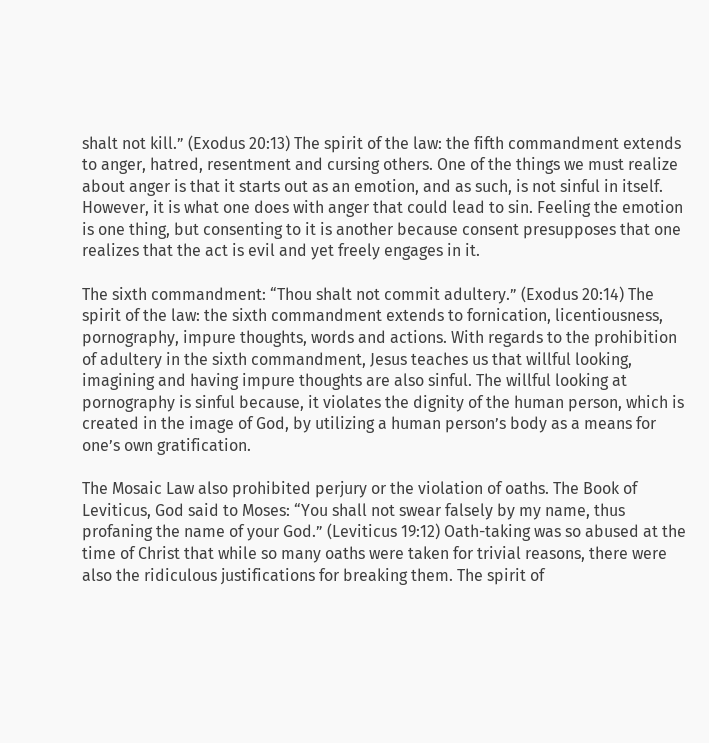shalt not kill.” (Exodus 20:13) The spirit of the law: the fifth commandment extends to anger, hatred, resentment and cursing others. One of the things we must realize about anger is that it starts out as an emotion, and as such, is not sinful in itself. However, it is what one does with anger that could lead to sin. Feeling the emotion is one thing, but consenting to it is another because consent presupposes that one realizes that the act is evil and yet freely engages in it.

The sixth commandment: “Thou shalt not commit adultery.” (Exodus 20:14) The spirit of the law: the sixth commandment extends to fornication, licentiousness, pornography, impure thoughts, words and actions. With regards to the prohibition of adultery in the sixth commandment, Jesus teaches us that willful looking, imagining and having impure thoughts are also sinful. The willful looking at pornography is sinful because, it violates the dignity of the human person, which is created in the image of God, by utilizing a human person’s body as a means for one’s own gratification.

The Mosaic Law also prohibited perjury or the violation of oaths. The Book of Leviticus, God said to Moses: “You shall not swear falsely by my name, thus profaning the name of your God.” (Leviticus 19:12) Oath-taking was so abused at the time of Christ that while so many oaths were taken for trivial reasons, there were also the ridiculous justifications for breaking them. The spirit of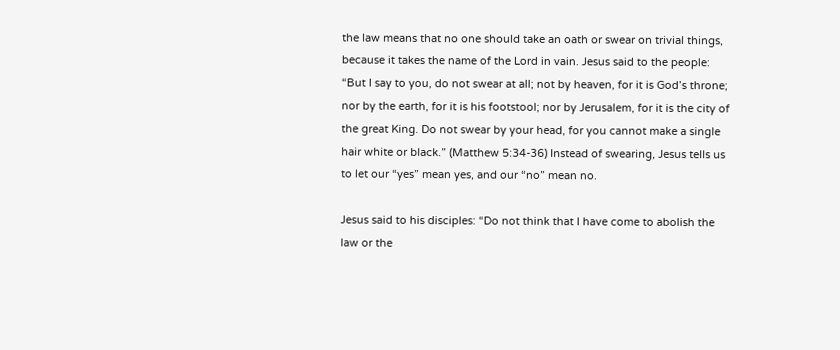the law means that no one should take an oath or swear on trivial things, because it takes the name of the Lord in vain. Jesus said to the people: “But I say to you, do not swear at all; not by heaven, for it is God’s throne; nor by the earth, for it is his footstool; nor by Jerusalem, for it is the city of the great King. Do not swear by your head, for you cannot make a single hair white or black.” (Matthew 5:34-36) Instead of swearing, Jesus tells us to let our “yes” mean yes, and our “no” mean no.

Jesus said to his disciples: “Do not think that I have come to abolish the law or the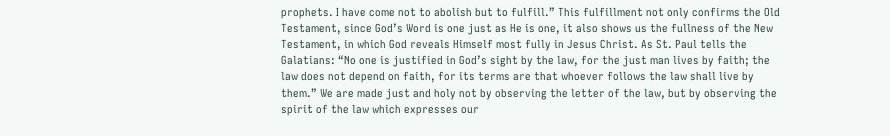prophets. I have come not to abolish but to fulfill.” This fulfillment not only confirms the Old Testament, since God’s Word is one just as He is one, it also shows us the fullness of the New Testament, in which God reveals Himself most fully in Jesus Christ. As St. Paul tells the Galatians: “No one is justified in God’s sight by the law, for the just man lives by faith; the law does not depend on faith, for its terms are that whoever follows the law shall live by them.” We are made just and holy not by observing the letter of the law, but by observing the spirit of the law which expresses our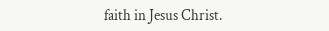faith in Jesus Christ.